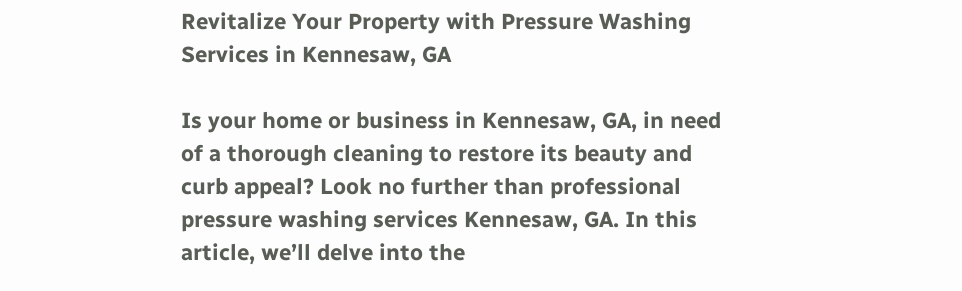Revitalize Your Property with Pressure Washing Services in Kennesaw, GA

Is your home or business in Kennesaw, GA, in need of a thorough cleaning to restore its beauty and curb appeal? Look no further than professional pressure washing services Kennesaw, GA. In this article, we’ll delve into the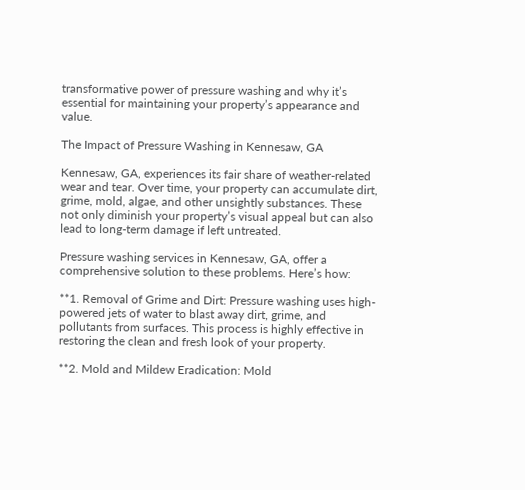transformative power of pressure washing and why it’s essential for maintaining your property’s appearance and value.

The Impact of Pressure Washing in Kennesaw, GA

Kennesaw, GA, experiences its fair share of weather-related wear and tear. Over time, your property can accumulate dirt, grime, mold, algae, and other unsightly substances. These not only diminish your property’s visual appeal but can also lead to long-term damage if left untreated.

Pressure washing services in Kennesaw, GA, offer a comprehensive solution to these problems. Here’s how:

**1. Removal of Grime and Dirt: Pressure washing uses high-powered jets of water to blast away dirt, grime, and pollutants from surfaces. This process is highly effective in restoring the clean and fresh look of your property.

**2. Mold and Mildew Eradication: Mold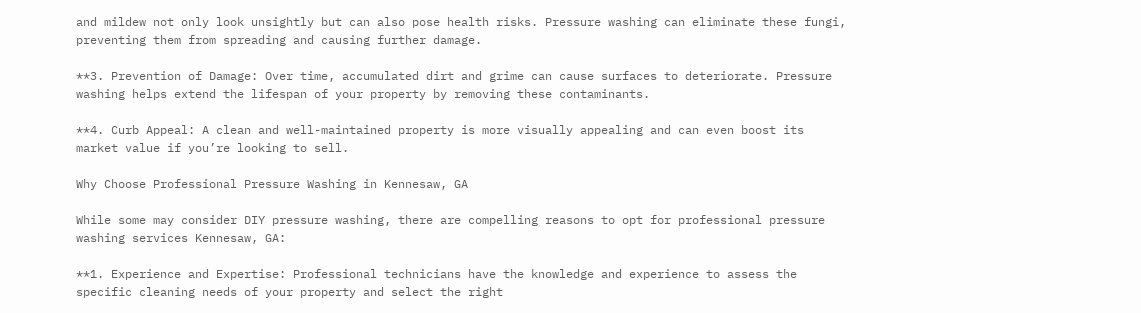and mildew not only look unsightly but can also pose health risks. Pressure washing can eliminate these fungi, preventing them from spreading and causing further damage.

**3. Prevention of Damage: Over time, accumulated dirt and grime can cause surfaces to deteriorate. Pressure washing helps extend the lifespan of your property by removing these contaminants.

**4. Curb Appeal: A clean and well-maintained property is more visually appealing and can even boost its market value if you’re looking to sell.

Why Choose Professional Pressure Washing in Kennesaw, GA

While some may consider DIY pressure washing, there are compelling reasons to opt for professional pressure washing services Kennesaw, GA:

**1. Experience and Expertise: Professional technicians have the knowledge and experience to assess the specific cleaning needs of your property and select the right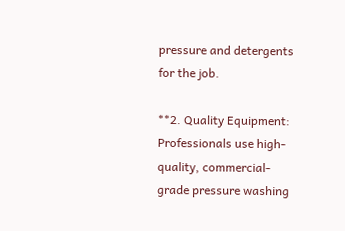pressure and detergents for the job.

**2. Quality Equipment: Professionals use high-quality, commercial-grade pressure washing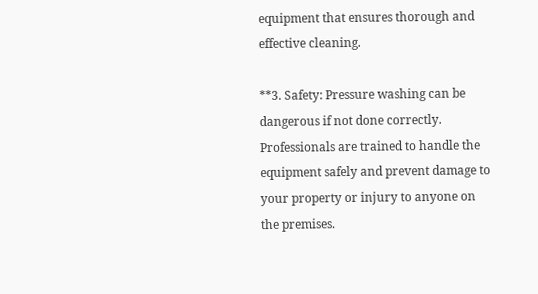equipment that ensures thorough and effective cleaning.

**3. Safety: Pressure washing can be dangerous if not done correctly. Professionals are trained to handle the equipment safely and prevent damage to your property or injury to anyone on the premises.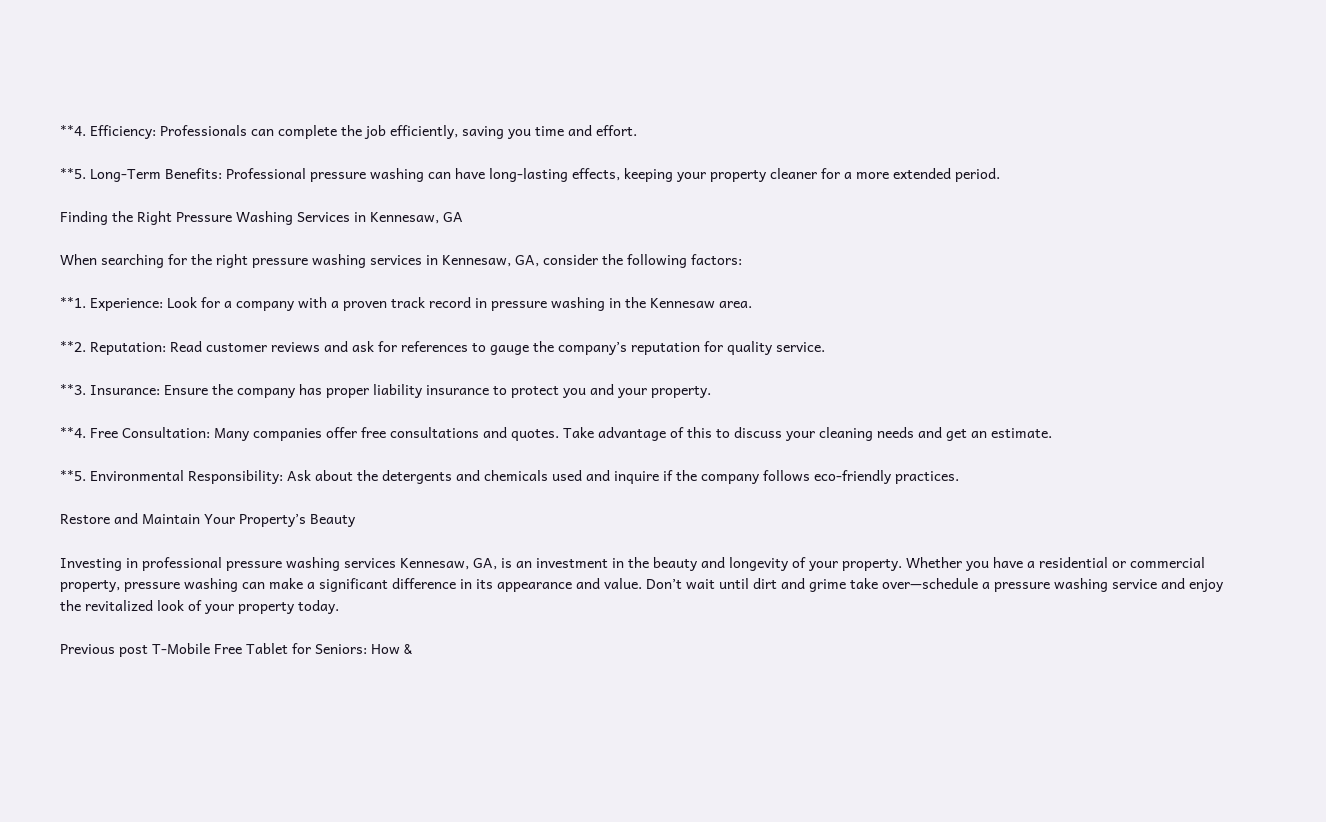**4. Efficiency: Professionals can complete the job efficiently, saving you time and effort.

**5. Long-Term Benefits: Professional pressure washing can have long-lasting effects, keeping your property cleaner for a more extended period.

Finding the Right Pressure Washing Services in Kennesaw, GA

When searching for the right pressure washing services in Kennesaw, GA, consider the following factors:

**1. Experience: Look for a company with a proven track record in pressure washing in the Kennesaw area.

**2. Reputation: Read customer reviews and ask for references to gauge the company’s reputation for quality service.

**3. Insurance: Ensure the company has proper liability insurance to protect you and your property.

**4. Free Consultation: Many companies offer free consultations and quotes. Take advantage of this to discuss your cleaning needs and get an estimate.

**5. Environmental Responsibility: Ask about the detergents and chemicals used and inquire if the company follows eco-friendly practices.

Restore and Maintain Your Property’s Beauty

Investing in professional pressure washing services Kennesaw, GA, is an investment in the beauty and longevity of your property. Whether you have a residential or commercial property, pressure washing can make a significant difference in its appearance and value. Don’t wait until dirt and grime take over—schedule a pressure washing service and enjoy the revitalized look of your property today.

Previous post T-Mobile Free Tablet for Seniors: How &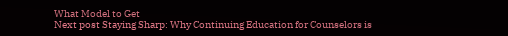What Model to Get
Next post Staying Sharp: Why Continuing Education for Counselors is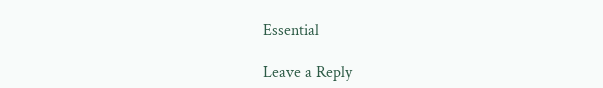Essential

Leave a Reply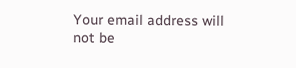Your email address will not be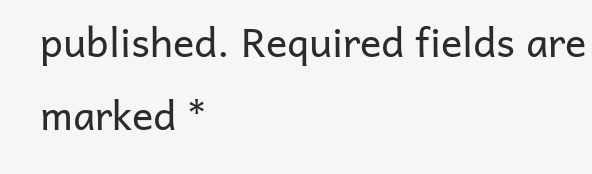published. Required fields are marked *